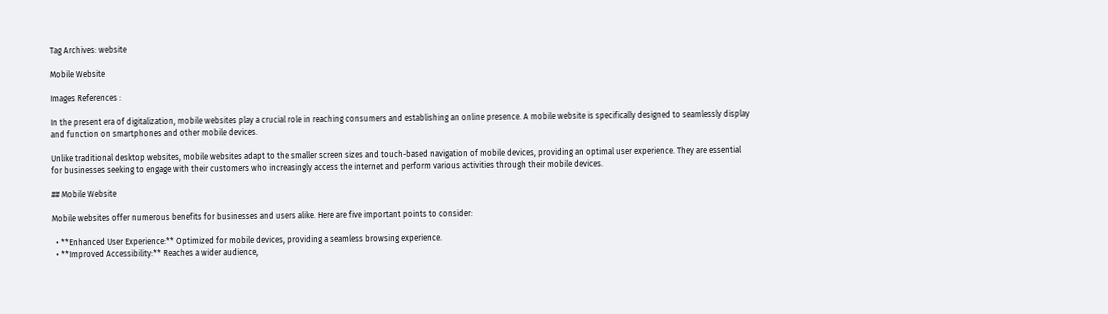Tag Archives: website

Mobile Website

Images References :

In the present era of digitalization, mobile websites play a crucial role in reaching consumers and establishing an online presence. A mobile website is specifically designed to seamlessly display and function on smartphones and other mobile devices.

Unlike traditional desktop websites, mobile websites adapt to the smaller screen sizes and touch-based navigation of mobile devices, providing an optimal user experience. They are essential for businesses seeking to engage with their customers who increasingly access the internet and perform various activities through their mobile devices.

## Mobile Website

Mobile websites offer numerous benefits for businesses and users alike. Here are five important points to consider:

  • **Enhanced User Experience:** Optimized for mobile devices, providing a seamless browsing experience.
  • **Improved Accessibility:** Reaches a wider audience,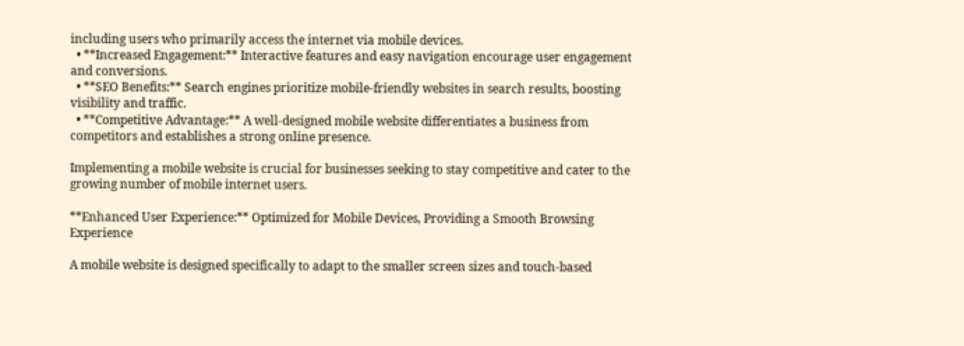including users who primarily access the internet via mobile devices.
  • **Increased Engagement:** Interactive features and easy navigation encourage user engagement and conversions.
  • **SEO Benefits:** Search engines prioritize mobile-friendly websites in search results, boosting visibility and traffic.
  • **Competitive Advantage:** A well-designed mobile website differentiates a business from competitors and establishes a strong online presence.

Implementing a mobile website is crucial for businesses seeking to stay competitive and cater to the growing number of mobile internet users.

**Enhanced User Experience:** Optimized for Mobile Devices, Providing a Smooth Browsing Experience

A mobile website is designed specifically to adapt to the smaller screen sizes and touch-based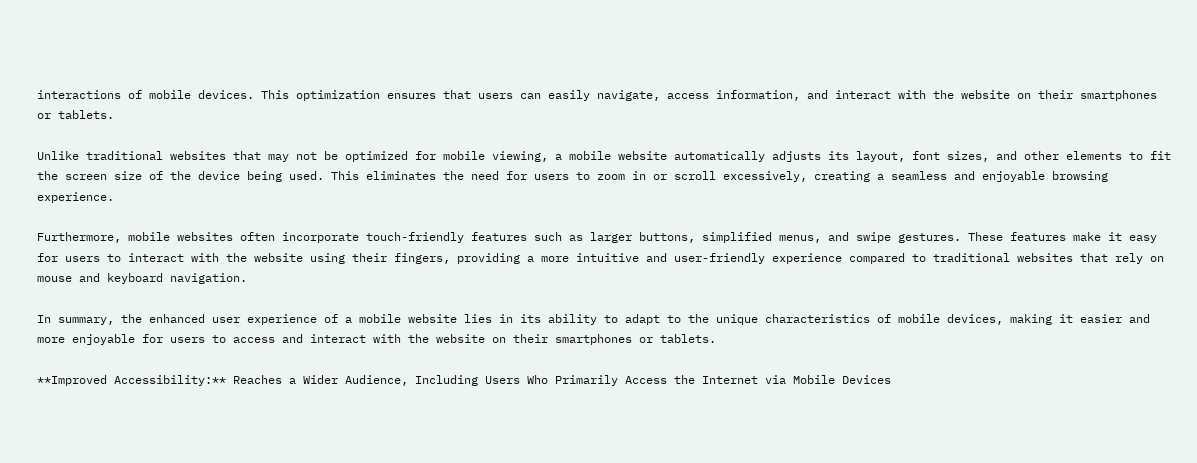interactions of mobile devices. This optimization ensures that users can easily navigate, access information, and interact with the website on their smartphones or tablets.

Unlike traditional websites that may not be optimized for mobile viewing, a mobile website automatically adjusts its layout, font sizes, and other elements to fit the screen size of the device being used. This eliminates the need for users to zoom in or scroll excessively, creating a seamless and enjoyable browsing experience.

Furthermore, mobile websites often incorporate touch-friendly features such as larger buttons, simplified menus, and swipe gestures. These features make it easy for users to interact with the website using their fingers, providing a more intuitive and user-friendly experience compared to traditional websites that rely on mouse and keyboard navigation.

In summary, the enhanced user experience of a mobile website lies in its ability to adapt to the unique characteristics of mobile devices, making it easier and more enjoyable for users to access and interact with the website on their smartphones or tablets.

**Improved Accessibility:** Reaches a Wider Audience, Including Users Who Primarily Access the Internet via Mobile Devices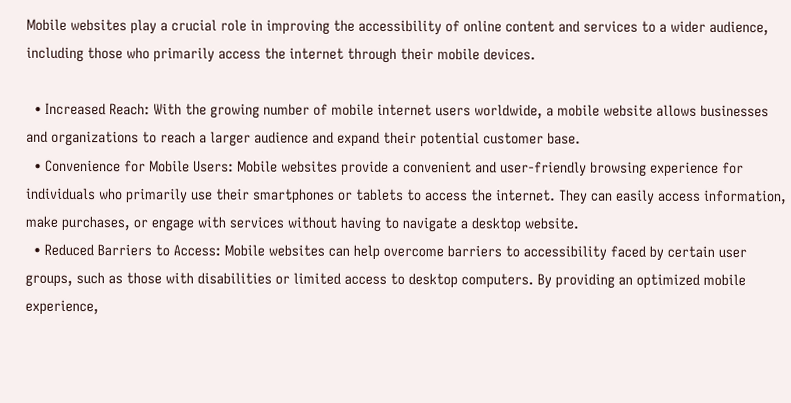Mobile websites play a crucial role in improving the accessibility of online content and services to a wider audience, including those who primarily access the internet through their mobile devices.

  • Increased Reach: With the growing number of mobile internet users worldwide, a mobile website allows businesses and organizations to reach a larger audience and expand their potential customer base.
  • Convenience for Mobile Users: Mobile websites provide a convenient and user-friendly browsing experience for individuals who primarily use their smartphones or tablets to access the internet. They can easily access information, make purchases, or engage with services without having to navigate a desktop website.
  • Reduced Barriers to Access: Mobile websites can help overcome barriers to accessibility faced by certain user groups, such as those with disabilities or limited access to desktop computers. By providing an optimized mobile experience,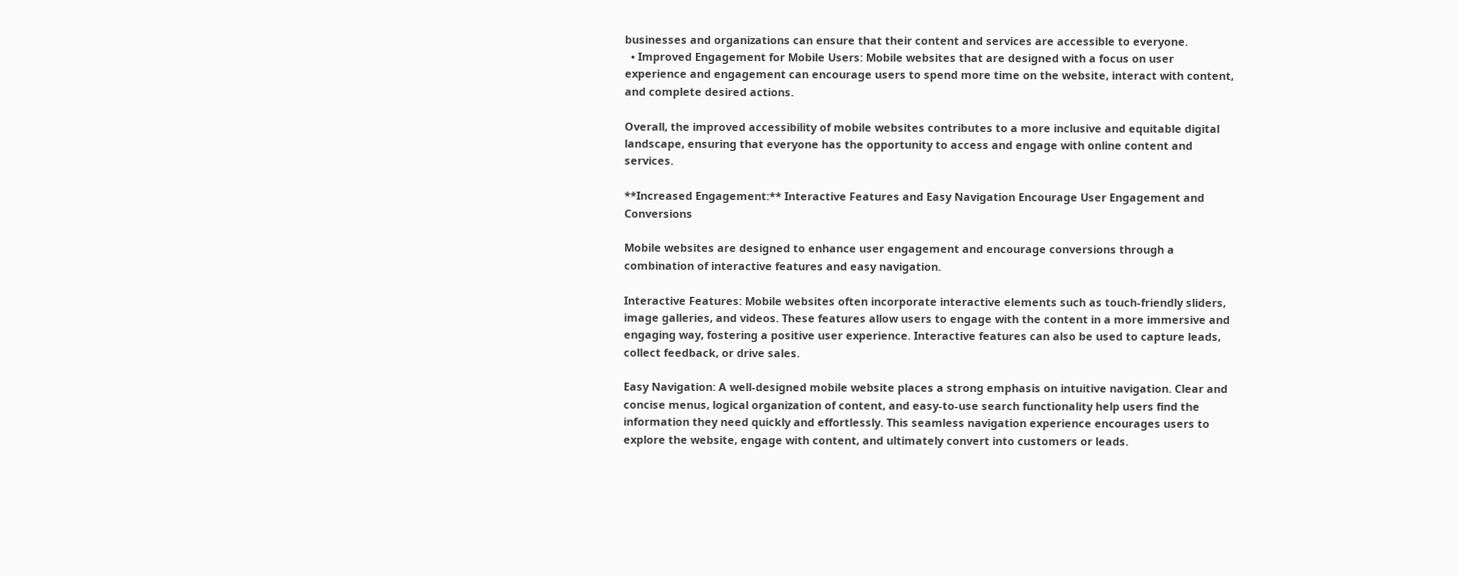businesses and organizations can ensure that their content and services are accessible to everyone.
  • Improved Engagement for Mobile Users: Mobile websites that are designed with a focus on user experience and engagement can encourage users to spend more time on the website, interact with content, and complete desired actions.

Overall, the improved accessibility of mobile websites contributes to a more inclusive and equitable digital landscape, ensuring that everyone has the opportunity to access and engage with online content and services.

**Increased Engagement:** Interactive Features and Easy Navigation Encourage User Engagement and Conversions

Mobile websites are designed to enhance user engagement and encourage conversions through a combination of interactive features and easy navigation.

Interactive Features: Mobile websites often incorporate interactive elements such as touch-friendly sliders, image galleries, and videos. These features allow users to engage with the content in a more immersive and engaging way, fostering a positive user experience. Interactive features can also be used to capture leads, collect feedback, or drive sales.

Easy Navigation: A well-designed mobile website places a strong emphasis on intuitive navigation. Clear and concise menus, logical organization of content, and easy-to-use search functionality help users find the information they need quickly and effortlessly. This seamless navigation experience encourages users to explore the website, engage with content, and ultimately convert into customers or leads.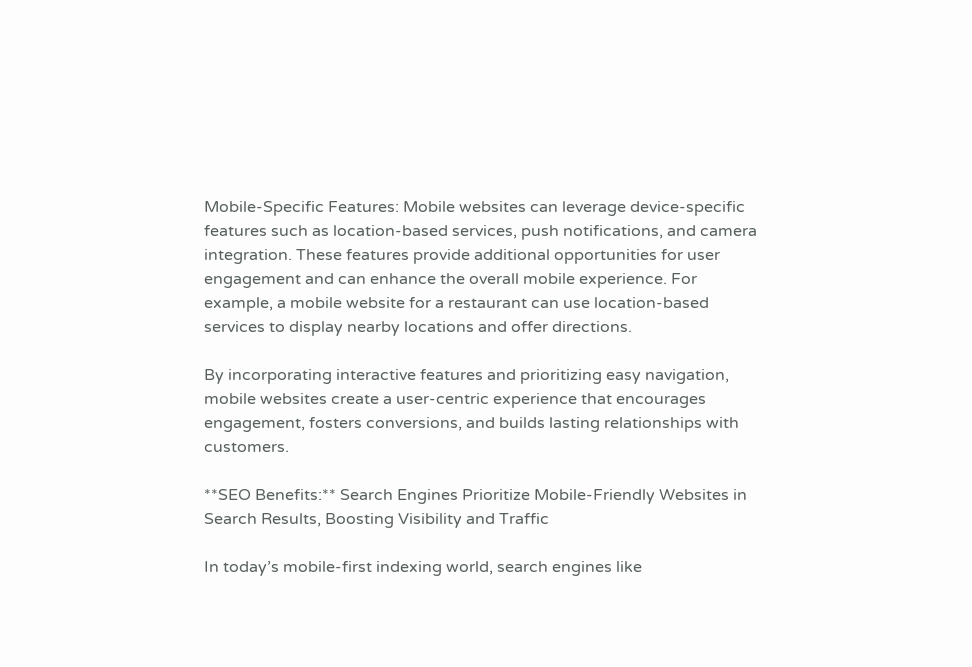Mobile-Specific Features: Mobile websites can leverage device-specific features such as location-based services, push notifications, and camera integration. These features provide additional opportunities for user engagement and can enhance the overall mobile experience. For example, a mobile website for a restaurant can use location-based services to display nearby locations and offer directions.

By incorporating interactive features and prioritizing easy navigation, mobile websites create a user-centric experience that encourages engagement, fosters conversions, and builds lasting relationships with customers.

**SEO Benefits:** Search Engines Prioritize Mobile-Friendly Websites in Search Results, Boosting Visibility and Traffic

In today’s mobile-first indexing world, search engines like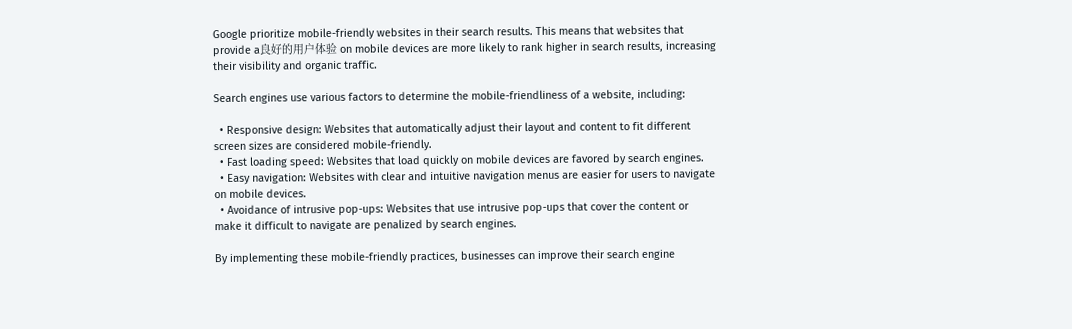Google prioritize mobile-friendly websites in their search results. This means that websites that provide a良好的用户体验 on mobile devices are more likely to rank higher in search results, increasing their visibility and organic traffic.

Search engines use various factors to determine the mobile-friendliness of a website, including:

  • Responsive design: Websites that automatically adjust their layout and content to fit different screen sizes are considered mobile-friendly.
  • Fast loading speed: Websites that load quickly on mobile devices are favored by search engines.
  • Easy navigation: Websites with clear and intuitive navigation menus are easier for users to navigate on mobile devices.
  • Avoidance of intrusive pop-ups: Websites that use intrusive pop-ups that cover the content or make it difficult to navigate are penalized by search engines.

By implementing these mobile-friendly practices, businesses can improve their search engine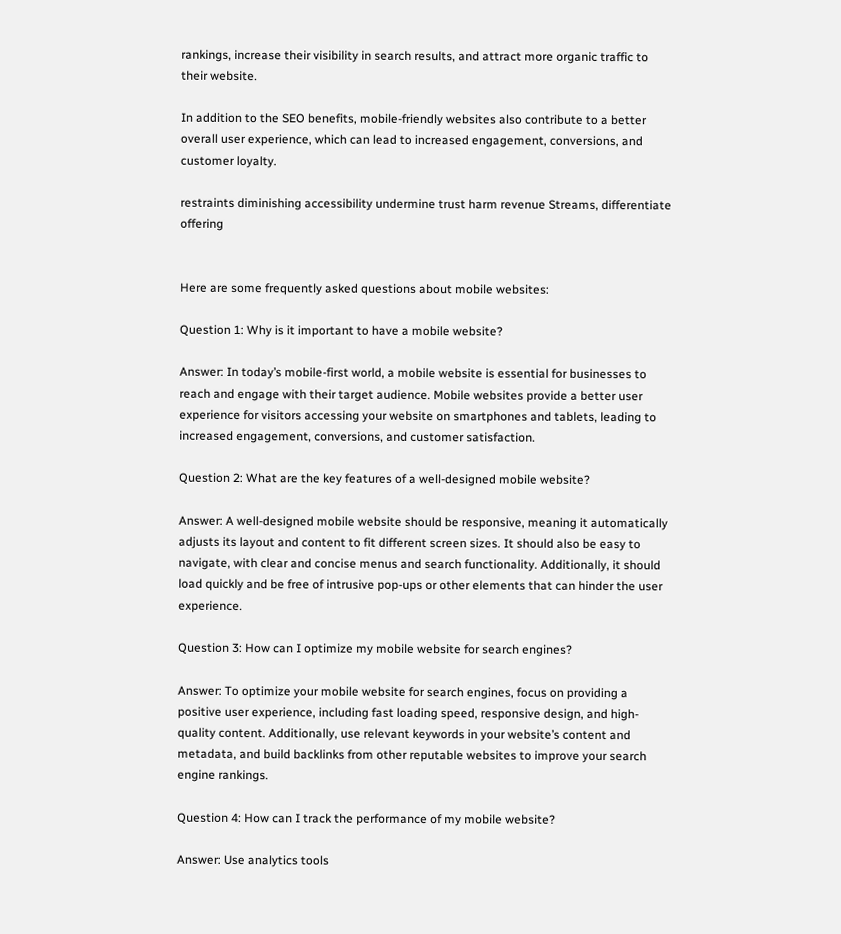rankings, increase their visibility in search results, and attract more organic traffic to their website.

In addition to the SEO benefits, mobile-friendly websites also contribute to a better overall user experience, which can lead to increased engagement, conversions, and customer loyalty.

restraints diminishing accessibility undermine trust harm revenue Streams, differentiate offering


Here are some frequently asked questions about mobile websites:

Question 1: Why is it important to have a mobile website?

Answer: In today’s mobile-first world, a mobile website is essential for businesses to reach and engage with their target audience. Mobile websites provide a better user experience for visitors accessing your website on smartphones and tablets, leading to increased engagement, conversions, and customer satisfaction.

Question 2: What are the key features of a well-designed mobile website?

Answer: A well-designed mobile website should be responsive, meaning it automatically adjusts its layout and content to fit different screen sizes. It should also be easy to navigate, with clear and concise menus and search functionality. Additionally, it should load quickly and be free of intrusive pop-ups or other elements that can hinder the user experience.

Question 3: How can I optimize my mobile website for search engines?

Answer: To optimize your mobile website for search engines, focus on providing a positive user experience, including fast loading speed, responsive design, and high-quality content. Additionally, use relevant keywords in your website’s content and metadata, and build backlinks from other reputable websites to improve your search engine rankings.

Question 4: How can I track the performance of my mobile website?

Answer: Use analytics tools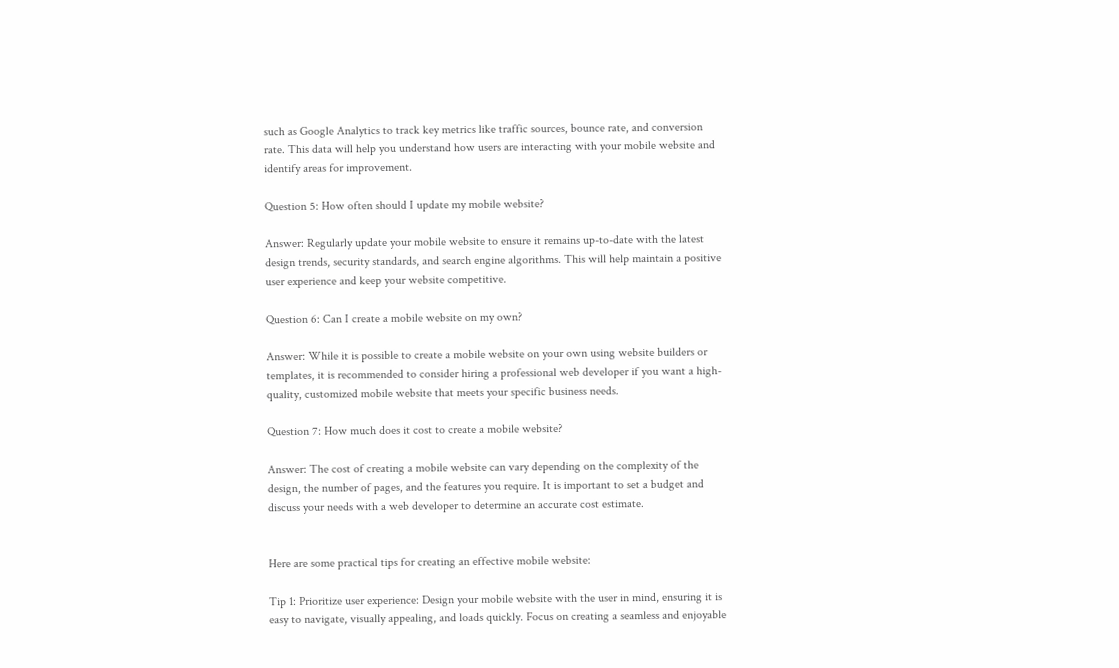such as Google Analytics to track key metrics like traffic sources, bounce rate, and conversion rate. This data will help you understand how users are interacting with your mobile website and identify areas for improvement.

Question 5: How often should I update my mobile website?

Answer: Regularly update your mobile website to ensure it remains up-to-date with the latest design trends, security standards, and search engine algorithms. This will help maintain a positive user experience and keep your website competitive.

Question 6: Can I create a mobile website on my own?

Answer: While it is possible to create a mobile website on your own using website builders or templates, it is recommended to consider hiring a professional web developer if you want a high-quality, customized mobile website that meets your specific business needs.

Question 7: How much does it cost to create a mobile website?

Answer: The cost of creating a mobile website can vary depending on the complexity of the design, the number of pages, and the features you require. It is important to set a budget and discuss your needs with a web developer to determine an accurate cost estimate.


Here are some practical tips for creating an effective mobile website:

Tip 1: Prioritize user experience: Design your mobile website with the user in mind, ensuring it is easy to navigate, visually appealing, and loads quickly. Focus on creating a seamless and enjoyable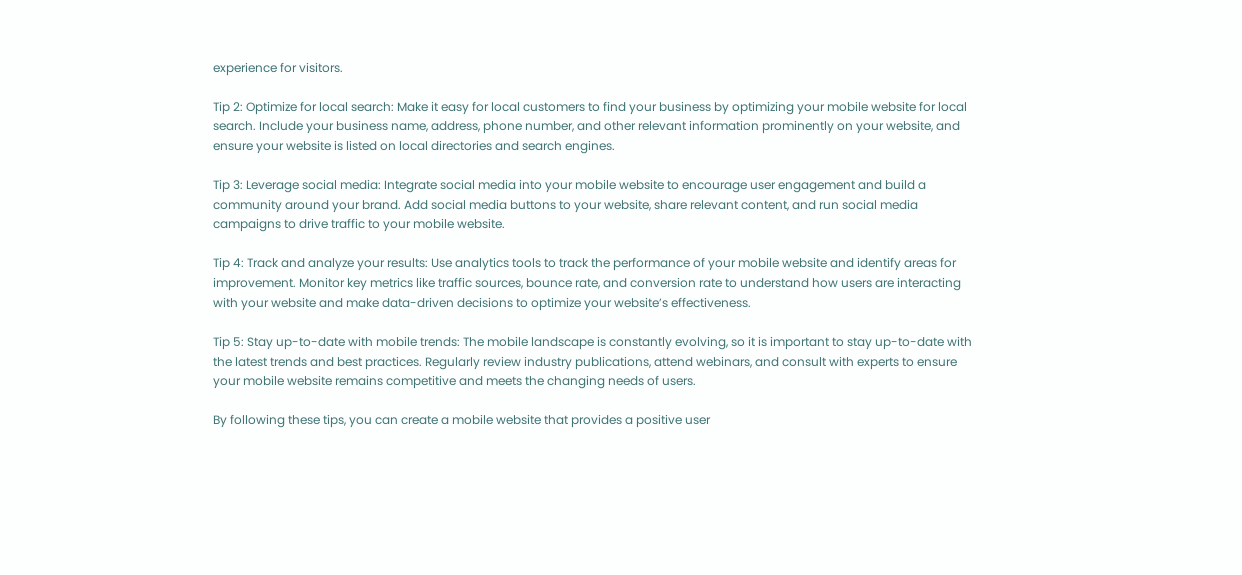experience for visitors.

Tip 2: Optimize for local search: Make it easy for local customers to find your business by optimizing your mobile website for local search. Include your business name, address, phone number, and other relevant information prominently on your website, and ensure your website is listed on local directories and search engines.

Tip 3: Leverage social media: Integrate social media into your mobile website to encourage user engagement and build a community around your brand. Add social media buttons to your website, share relevant content, and run social media campaigns to drive traffic to your mobile website.

Tip 4: Track and analyze your results: Use analytics tools to track the performance of your mobile website and identify areas for improvement. Monitor key metrics like traffic sources, bounce rate, and conversion rate to understand how users are interacting with your website and make data-driven decisions to optimize your website’s effectiveness.

Tip 5: Stay up-to-date with mobile trends: The mobile landscape is constantly evolving, so it is important to stay up-to-date with the latest trends and best practices. Regularly review industry publications, attend webinars, and consult with experts to ensure your mobile website remains competitive and meets the changing needs of users.

By following these tips, you can create a mobile website that provides a positive user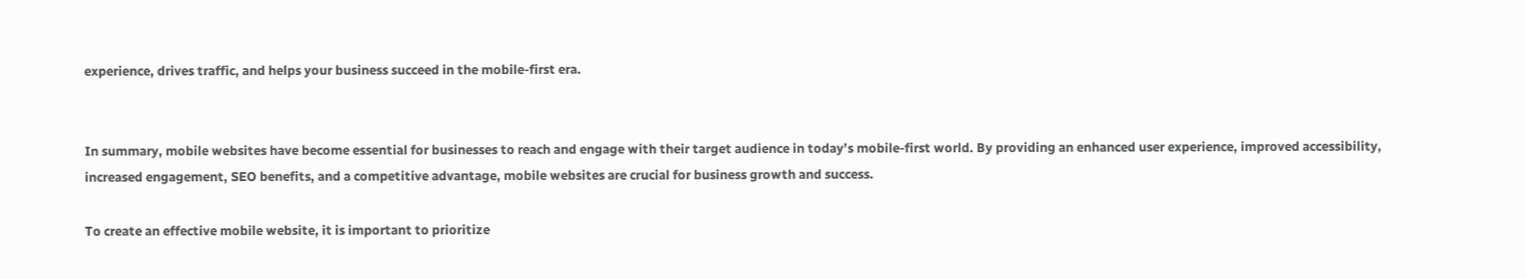experience, drives traffic, and helps your business succeed in the mobile-first era.


In summary, mobile websites have become essential for businesses to reach and engage with their target audience in today’s mobile-first world. By providing an enhanced user experience, improved accessibility, increased engagement, SEO benefits, and a competitive advantage, mobile websites are crucial for business growth and success.

To create an effective mobile website, it is important to prioritize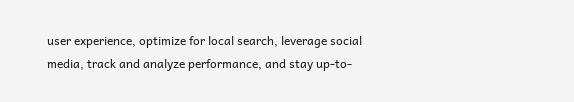user experience, optimize for local search, leverage social media, track and analyze performance, and stay up-to-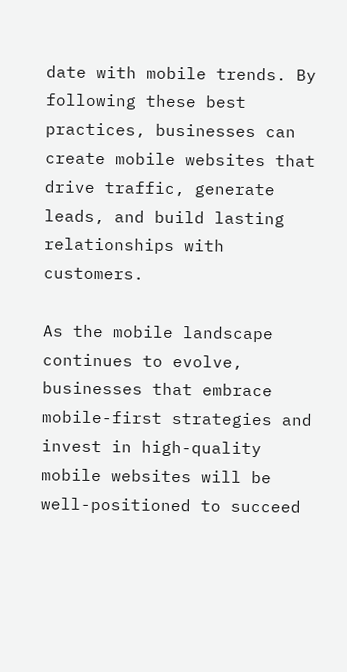date with mobile trends. By following these best practices, businesses can create mobile websites that drive traffic, generate leads, and build lasting relationships with customers.

As the mobile landscape continues to evolve, businesses that embrace mobile-first strategies and invest in high-quality mobile websites will be well-positioned to succeed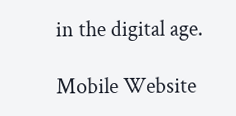in the digital age.

Mobile Website